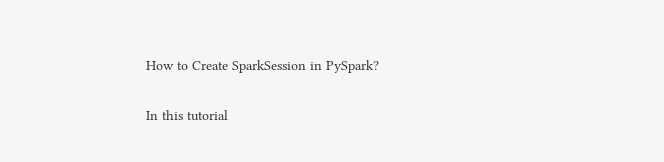How to Create SparkSession in PySpark?

In this tutorial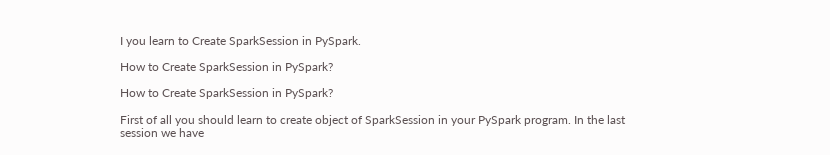I you learn to Create SparkSession in PySpark.

How to Create SparkSession in PySpark?

How to Create SparkSession in PySpark?

First of all you should learn to create object of SparkSession in your PySpark program. In the last session we have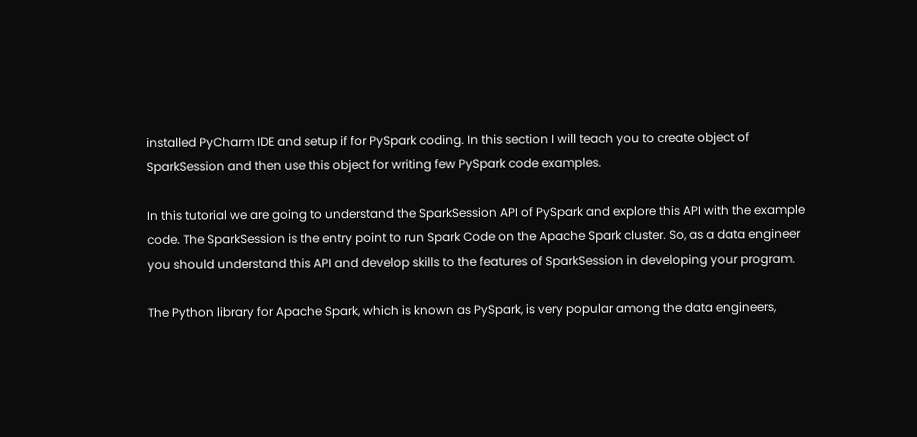installed PyCharm IDE and setup if for PySpark coding. In this section I will teach you to create object of SparkSession and then use this object for writing few PySpark code examples.

In this tutorial we are going to understand the SparkSession API of PySpark and explore this API with the example code. The SparkSession is the entry point to run Spark Code on the Apache Spark cluster. So, as a data engineer you should understand this API and develop skills to the features of SparkSession in developing your program.

The Python library for Apache Spark, which is known as PySpark, is very popular among the data engineers,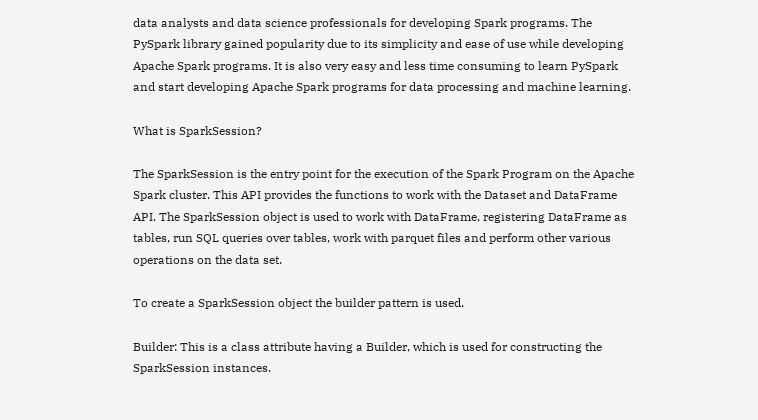data analysts and data science professionals for developing Spark programs. The PySpark library gained popularity due to its simplicity and ease of use while developing Apache Spark programs. It is also very easy and less time consuming to learn PySpark and start developing Apache Spark programs for data processing and machine learning.

What is SparkSession?

The SparkSession is the entry point for the execution of the Spark Program on the Apache Spark cluster. This API provides the functions to work with the Dataset and DataFrame API. The SparkSession object is used to work with DataFrame, registering DataFrame as tables, run SQL queries over tables, work with parquet files and perform other various operations on the data set.

To create a SparkSession object the builder pattern is used.

Builder: This is a class attribute having a Builder, which is used for constructing the SparkSession instances.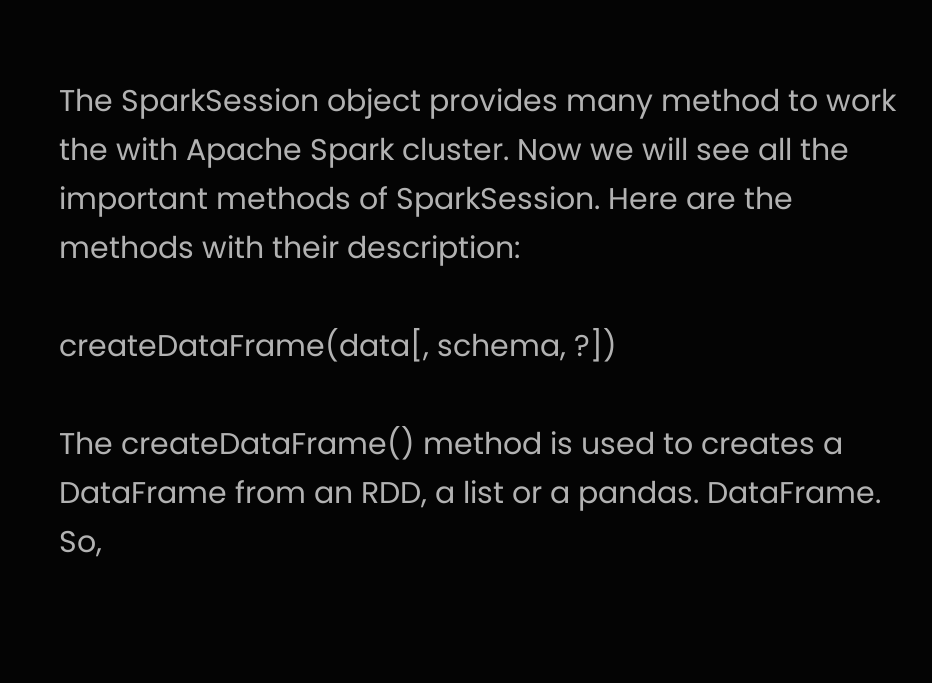The SparkSession object provides many method to work the with Apache Spark cluster. Now we will see all the important methods of SparkSession. Here are the methods with their description:

createDataFrame(data[, schema, ?])

The createDataFrame() method is used to creates a DataFrame from an RDD, a list or a pandas. DataFrame. So,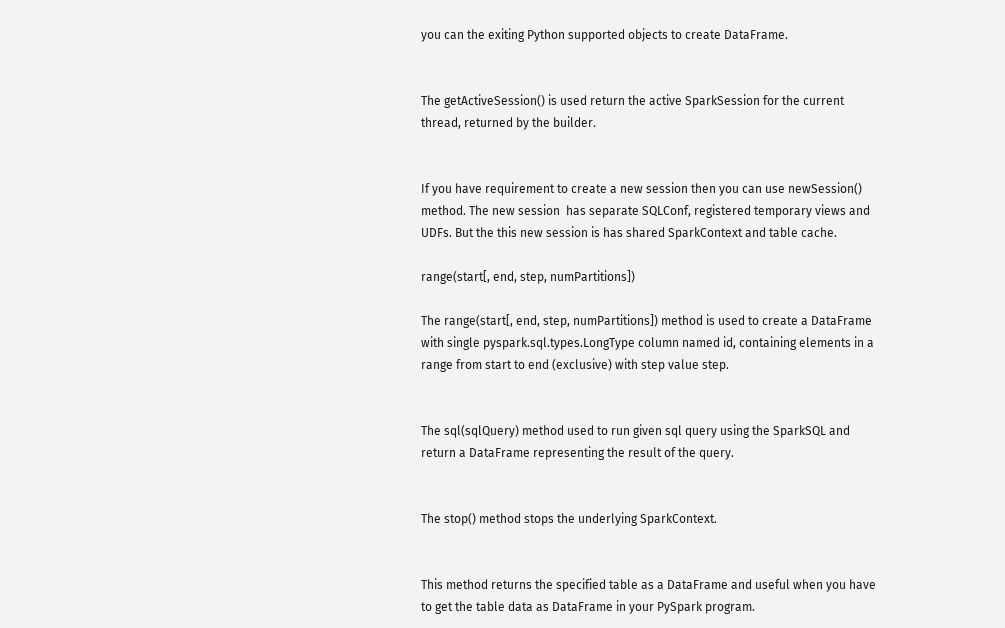you can the exiting Python supported objects to create DataFrame.


The getActiveSession() is used return the active SparkSession for the current thread, returned by the builder.


If you have requirement to create a new session then you can use newSession() method. The new session  has separate SQLConf, registered temporary views and UDFs. But the this new session is has shared SparkContext and table cache.

range(start[, end, step, numPartitions])

The range(start[, end, step, numPartitions]) method is used to create a DataFrame with single pyspark.sql.types.LongType column named id, containing elements in a range from start to end (exclusive) with step value step.


The sql(sqlQuery) method used to run given sql query using the SparkSQL and return a DataFrame representing the result of the query.


The stop() method stops the underlying SparkContext.


This method returns the specified table as a DataFrame and useful when you have to get the table data as DataFrame in your PySpark program.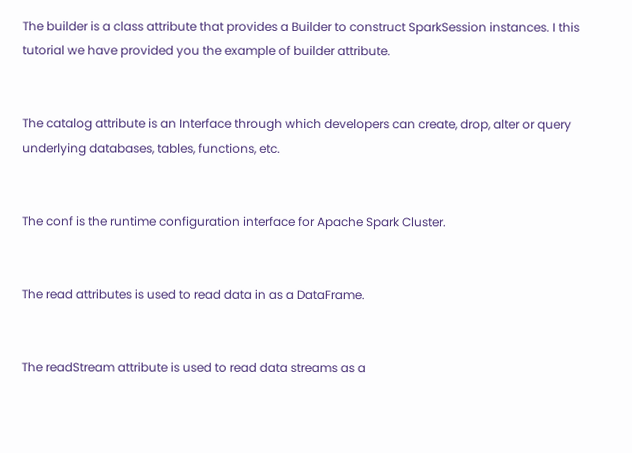The builder is a class attribute that provides a Builder to construct SparkSession instances. I this tutorial we have provided you the example of builder attribute.


The catalog attribute is an Interface through which developers can create, drop, alter or query underlying databases, tables, functions, etc.


The conf is the runtime configuration interface for Apache Spark Cluster.


The read attributes is used to read data in as a DataFrame.


The readStream attribute is used to read data streams as a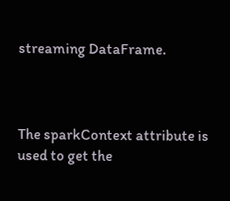streaming DataFrame.



The sparkContext attribute is used to get the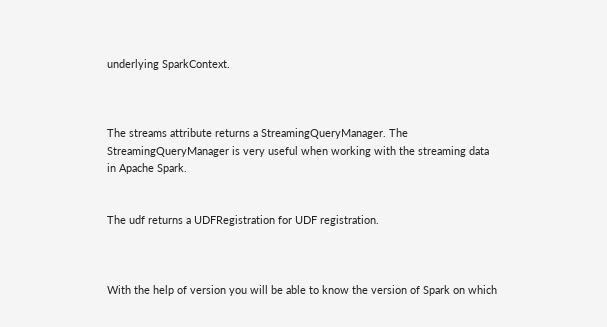underlying SparkContext.



The streams attribute returns a StreamingQueryManager. The StreamingQueryManager is very useful when working with the streaming data in Apache Spark.


The udf returns a UDFRegistration for UDF registration.



With the help of version you will be able to know the version of Spark on which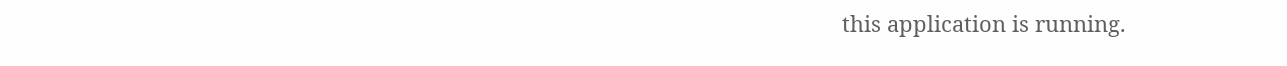this application is running.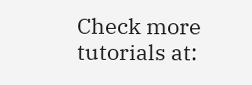Check more tutorials at: